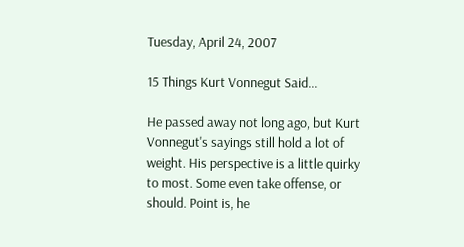Tuesday, April 24, 2007

15 Things Kurt Vonnegut Said...

He passed away not long ago, but Kurt Vonnegut's sayings still hold a lot of weight. His perspective is a little quirky to most. Some even take offense, or should. Point is, he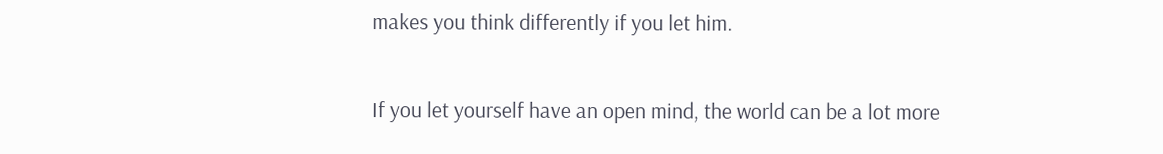makes you think differently if you let him.

If you let yourself have an open mind, the world can be a lot more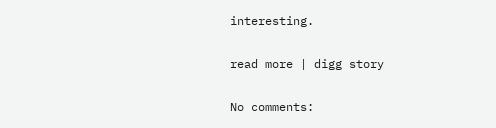interesting.

read more | digg story

No comments: